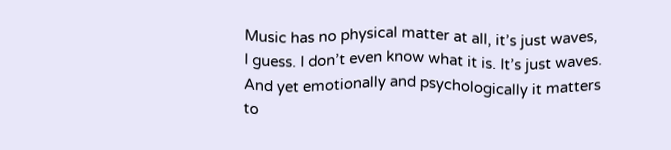Music has no physical matter at all, it’s just waves, I guess. I don’t even know what it is. It’s just waves. And yet emotionally and psychologically it matters to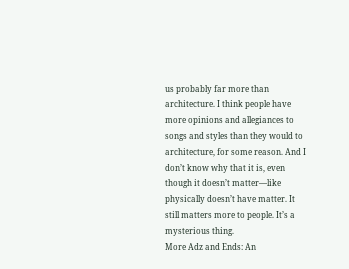us probably far more than architecture. I think people have more opinions and allegiances to songs and styles than they would to architecture, for some reason. And I don’t know why that it is, even though it doesn’t matter—like physically doesn’t have matter. It still matters more to people. It’s a mysterious thing.
More Adz and Ends: An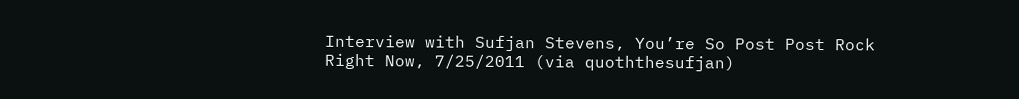Interview with Sufjan Stevens, You’re So Post Post Rock Right Now, 7/25/2011 (via quoththesufjan)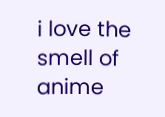i love the smell of anime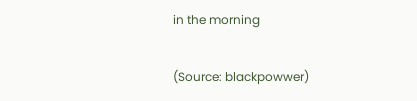in the morning

(Source: blackpowwer)